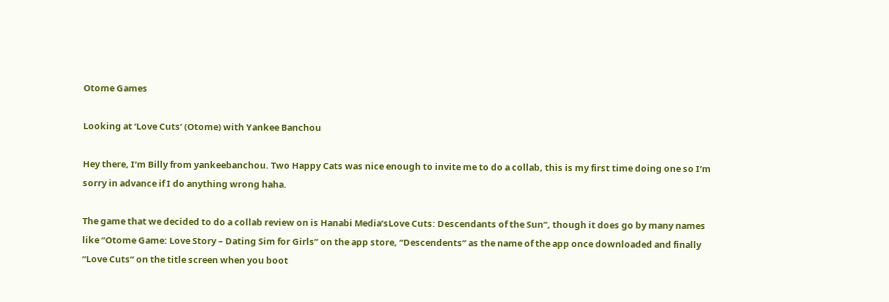Otome Games

Looking at ‘Love Cuts’ (Otome) with Yankee Banchou

Hey there, I’m Billy from yankeebanchou. Two Happy Cats was nice enough to invite me to do a collab, this is my first time doing one so I’m sorry in advance if I do anything wrong haha.

The game that we decided to do a collab review on is Hanabi Media’sLove Cuts: Descendants of the Sun”, though it does go by many names like “Otome Game: Love Story – Dating Sim for Girls” on the app store, “Descendents” as the name of the app once downloaded and finally “Love Cuts” on the title screen when you boot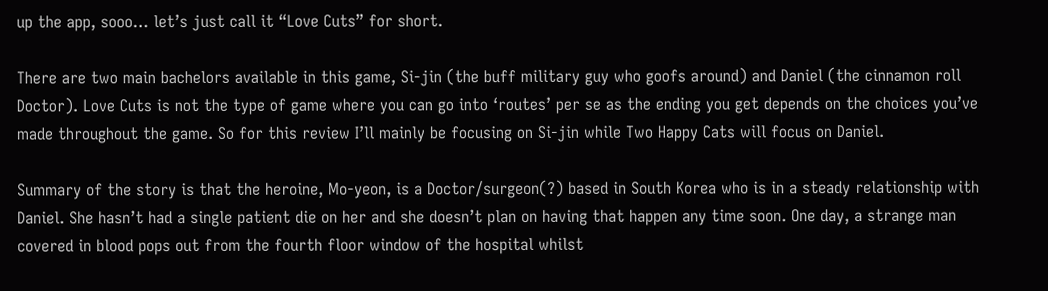up the app, sooo… let’s just call it “Love Cuts” for short.

There are two main bachelors available in this game, Si-jin (the buff military guy who goofs around) and Daniel (the cinnamon roll Doctor). Love Cuts is not the type of game where you can go into ‘routes’ per se as the ending you get depends on the choices you’ve made throughout the game. So for this review I’ll mainly be focusing on Si-jin while Two Happy Cats will focus on Daniel.

Summary of the story is that the heroine, Mo-yeon, is a Doctor/surgeon(?) based in South Korea who is in a steady relationship with Daniel. She hasn’t had a single patient die on her and she doesn’t plan on having that happen any time soon. One day, a strange man covered in blood pops out from the fourth floor window of the hospital whilst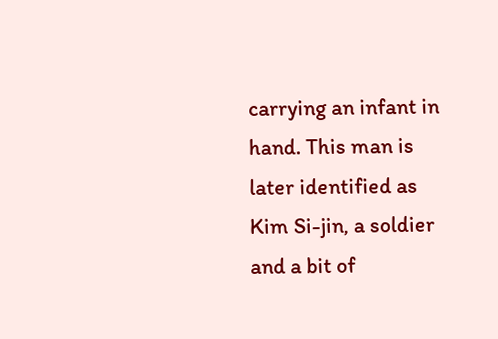carrying an infant in hand. This man is later identified as Kim Si-jin, a soldier and a bit of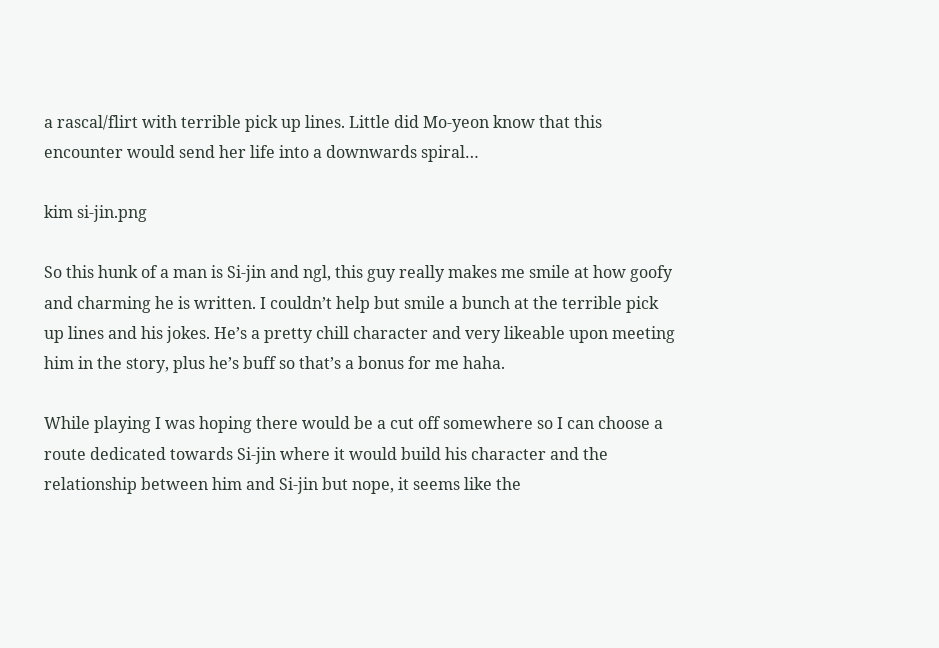a rascal/flirt with terrible pick up lines. Little did Mo-yeon know that this encounter would send her life into a downwards spiral…

kim si-jin.png

So this hunk of a man is Si-jin and ngl, this guy really makes me smile at how goofy and charming he is written. I couldn’t help but smile a bunch at the terrible pick up lines and his jokes. He’s a pretty chill character and very likeable upon meeting him in the story, plus he’s buff so that’s a bonus for me haha.

While playing I was hoping there would be a cut off somewhere so I can choose a route dedicated towards Si-jin where it would build his character and the relationship between him and Si-jin but nope, it seems like the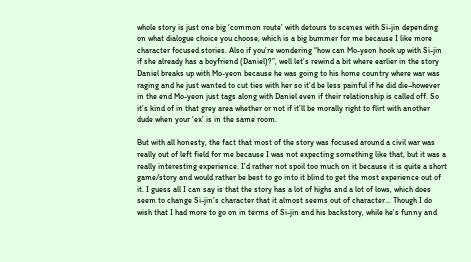whole story is just one big ‘common route’ with detours to scenes with Si-jin depending on what dialogue choice you choose, which is a big bummer for me because I like more character focused stories. Also if you’re wondering “how can Mo-yeon hook up with Si-jin if she already has a boyfriend (Daniel)?”, well let’s rewind a bit where earlier in the story Daniel breaks up with Mo-yeon because he was going to his home country where war was raging and he just wanted to cut ties with her so it’d be less painful if he did die–however in the end Mo-yeon just tags along with Daniel even if their relationship is called off. So it’s kind of in that grey area whether or not if it’ll be morally right to flirt with another dude when your ‘ex’ is in the same room.

But with all honesty, the fact that most of the story was focused around a civil war was really out of left field for me because I was not expecting something like that, but it was a really interesting experience. I’d rather not spoil too much on it because it is quite a short game/story and would rather be best to go into it blind to get the most experience out of it. I guess all I can say is that the story has a lot of highs and a lot of lows, which does seem to change Si-jin’s character that it almost seems out of character… Though I do wish that I had more to go on in terms of Si-jin and his backstory, while he’s funny and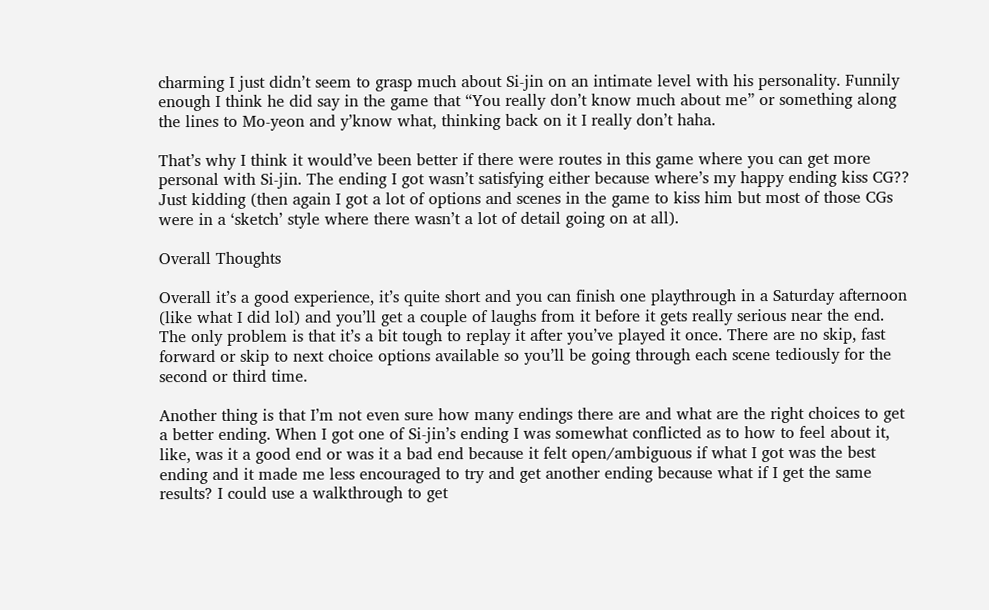charming I just didn’t seem to grasp much about Si-jin on an intimate level with his personality. Funnily enough I think he did say in the game that “You really don’t know much about me” or something along the lines to Mo-yeon and y’know what, thinking back on it I really don’t haha.

That’s why I think it would’ve been better if there were routes in this game where you can get more personal with Si-jin. The ending I got wasn’t satisfying either because where’s my happy ending kiss CG?? Just kidding (then again I got a lot of options and scenes in the game to kiss him but most of those CGs were in a ‘sketch’ style where there wasn’t a lot of detail going on at all).

Overall Thoughts

Overall it’s a good experience, it’s quite short and you can finish one playthrough in a Saturday afternoon (like what I did lol) and you’ll get a couple of laughs from it before it gets really serious near the end. The only problem is that it’s a bit tough to replay it after you’ve played it once. There are no skip, fast forward or skip to next choice options available so you’ll be going through each scene tediously for the second or third time.

Another thing is that I’m not even sure how many endings there are and what are the right choices to get a better ending. When I got one of Si-jin’s ending I was somewhat conflicted as to how to feel about it, like, was it a good end or was it a bad end because it felt open/ambiguous if what I got was the best ending and it made me less encouraged to try and get another ending because what if I get the same results? I could use a walkthrough to get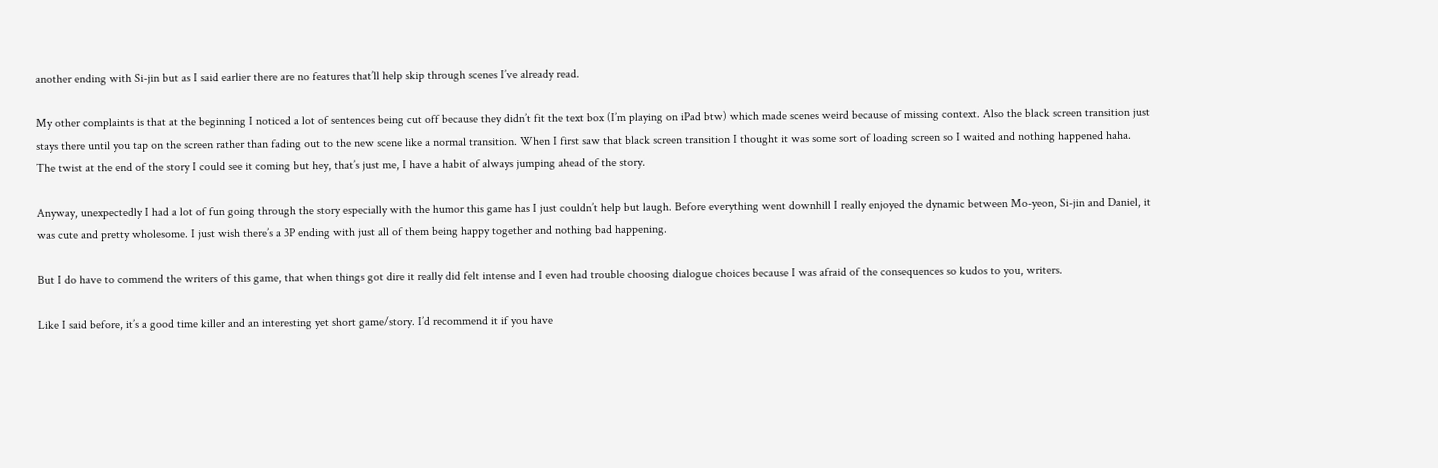another ending with Si-jin but as I said earlier there are no features that’ll help skip through scenes I’ve already read.

My other complaints is that at the beginning I noticed a lot of sentences being cut off because they didn’t fit the text box (I’m playing on iPad btw) which made scenes weird because of missing context. Also the black screen transition just stays there until you tap on the screen rather than fading out to the new scene like a normal transition. When I first saw that black screen transition I thought it was some sort of loading screen so I waited and nothing happened haha. The twist at the end of the story I could see it coming but hey, that’s just me, I have a habit of always jumping ahead of the story.

Anyway, unexpectedly I had a lot of fun going through the story especially with the humor this game has I just couldn’t help but laugh. Before everything went downhill I really enjoyed the dynamic between Mo-yeon, Si-jin and Daniel, it was cute and pretty wholesome. I just wish there’s a 3P ending with just all of them being happy together and nothing bad happening.

But I do have to commend the writers of this game, that when things got dire it really did felt intense and I even had trouble choosing dialogue choices because I was afraid of the consequences so kudos to you, writers.

Like I said before, it’s a good time killer and an interesting yet short game/story. I’d recommend it if you have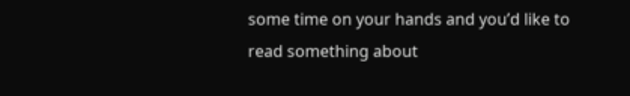some time on your hands and you’d like to read something about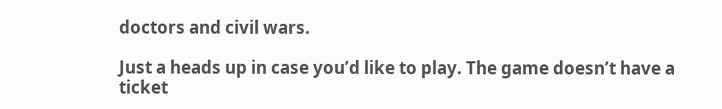doctors and civil wars.

Just a heads up in case you’d like to play. The game doesn’t have a ticket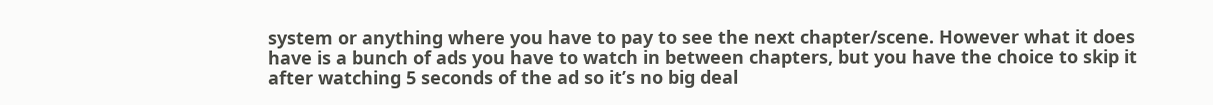system or anything where you have to pay to see the next chapter/scene. However what it does have is a bunch of ads you have to watch in between chapters, but you have the choice to skip it after watching 5 seconds of the ad so it’s no big deal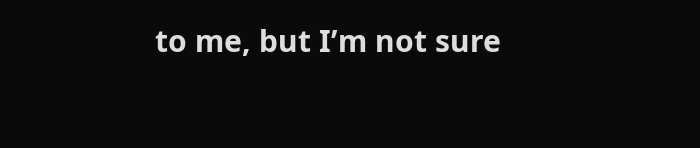to me, but I’m not sure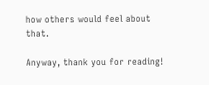how others would feel about that.

Anyway, thank you for reading!